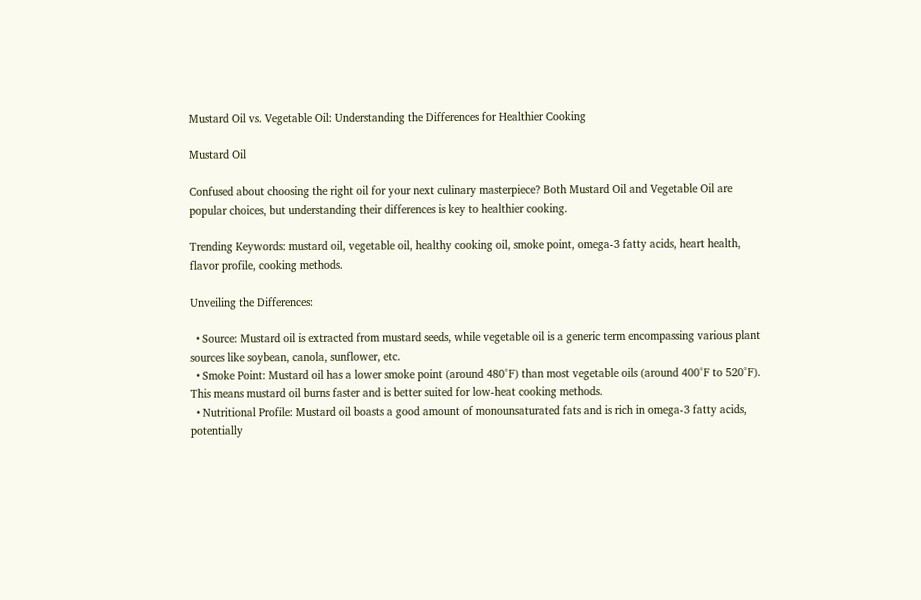Mustard Oil vs. Vegetable Oil: Understanding the Differences for Healthier Cooking

Mustard Oil

Confused about choosing the right oil for your next culinary masterpiece? Both Mustard Oil and Vegetable Oil are popular choices, but understanding their differences is key to healthier cooking.

Trending Keywords: mustard oil, vegetable oil, healthy cooking oil, smoke point, omega-3 fatty acids, heart health, flavor profile, cooking methods.

Unveiling the Differences:

  • Source: Mustard oil is extracted from mustard seeds, while vegetable oil is a generic term encompassing various plant sources like soybean, canola, sunflower, etc.
  • Smoke Point: Mustard oil has a lower smoke point (around 480°F) than most vegetable oils (around 400°F to 520°F). This means mustard oil burns faster and is better suited for low-heat cooking methods.
  • Nutritional Profile: Mustard oil boasts a good amount of monounsaturated fats and is rich in omega-3 fatty acids, potentially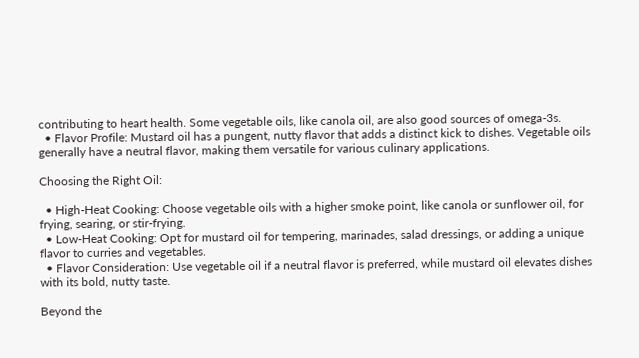contributing to heart health. Some vegetable oils, like canola oil, are also good sources of omega-3s.
  • Flavor Profile: Mustard oil has a pungent, nutty flavor that adds a distinct kick to dishes. Vegetable oils generally have a neutral flavor, making them versatile for various culinary applications.

Choosing the Right Oil:

  • High-Heat Cooking: Choose vegetable oils with a higher smoke point, like canola or sunflower oil, for frying, searing, or stir-frying.
  • Low-Heat Cooking: Opt for mustard oil for tempering, marinades, salad dressings, or adding a unique flavor to curries and vegetables.
  • Flavor Consideration: Use vegetable oil if a neutral flavor is preferred, while mustard oil elevates dishes with its bold, nutty taste.

Beyond the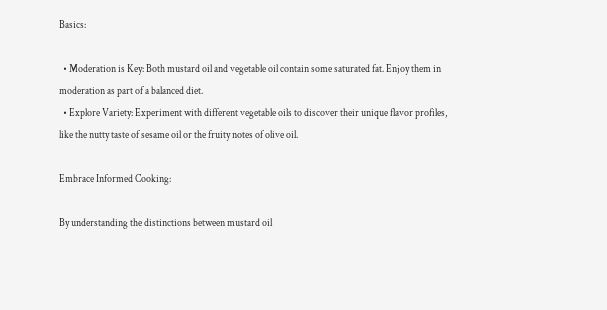Basics:

  • Moderation is Key: Both mustard oil and vegetable oil contain some saturated fat. Enjoy them in moderation as part of a balanced diet.
  • Explore Variety: Experiment with different vegetable oils to discover their unique flavor profiles, like the nutty taste of sesame oil or the fruity notes of olive oil.

Embrace Informed Cooking:

By understanding the distinctions between mustard oil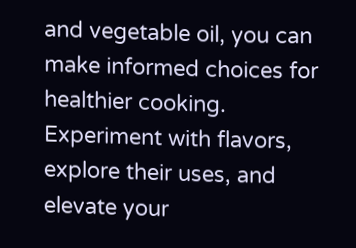and vegetable oil, you can make informed choices for healthier cooking.  Experiment with flavors, explore their uses, and elevate your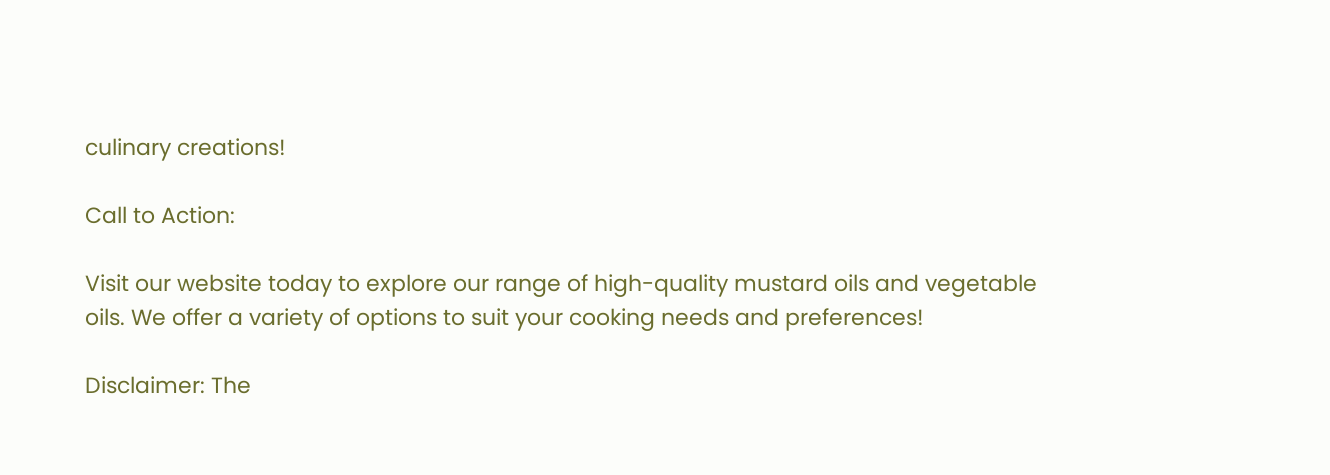culinary creations!

Call to Action:

Visit our website today to explore our range of high-quality mustard oils and vegetable oils. We offer a variety of options to suit your cooking needs and preferences!

Disclaimer: The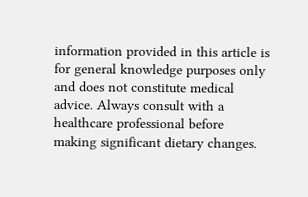information provided in this article is for general knowledge purposes only and does not constitute medical advice. Always consult with a healthcare professional before making significant dietary changes.